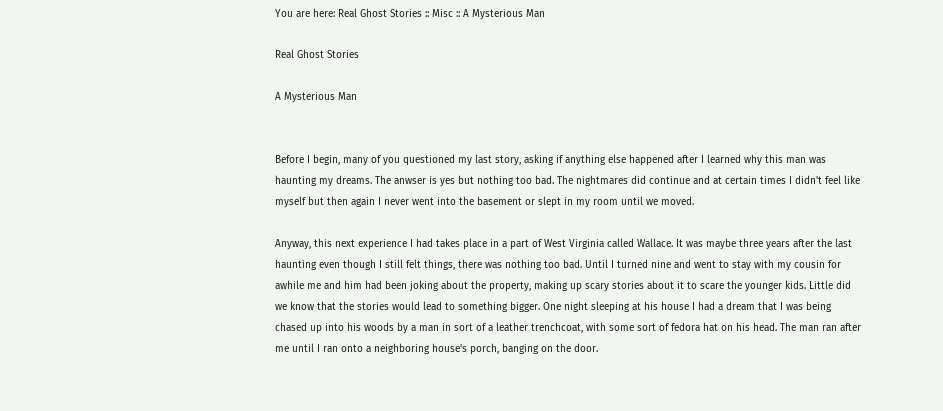You are here: Real Ghost Stories :: Misc :: A Mysterious Man

Real Ghost Stories

A Mysterious Man


Before I begin, many of you questioned my last story, asking if anything else happened after I learned why this man was haunting my dreams. The anwser is yes but nothing too bad. The nightmares did continue and at certain times I didn't feel like myself but then again I never went into the basement or slept in my room until we moved.

Anyway, this next experience I had takes place in a part of West Virginia called Wallace. It was maybe three years after the last haunting even though I still felt things, there was nothing too bad. Until I turned nine and went to stay with my cousin for awhile me and him had been joking about the property, making up scary stories about it to scare the younger kids. Little did we know that the stories would lead to something bigger. One night sleeping at his house I had a dream that I was being chased up into his woods by a man in sort of a leather trenchcoat, with some sort of fedora hat on his head. The man ran after me until I ran onto a neighboring house's porch, banging on the door.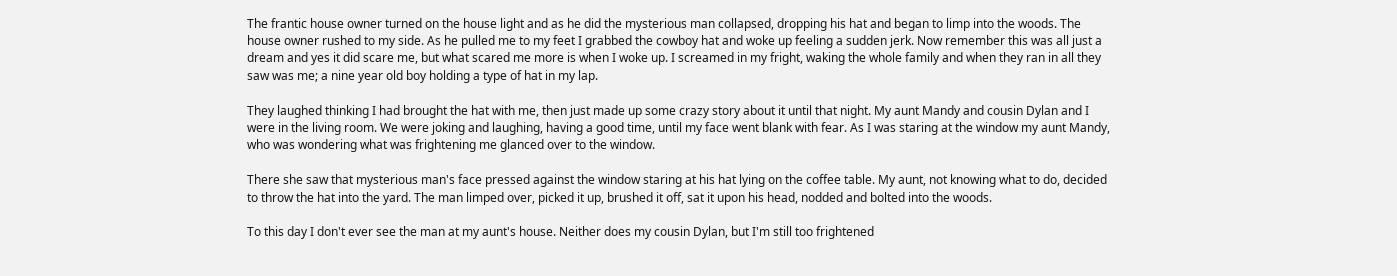The frantic house owner turned on the house light and as he did the mysterious man collapsed, dropping his hat and began to limp into the woods. The house owner rushed to my side. As he pulled me to my feet I grabbed the cowboy hat and woke up feeling a sudden jerk. Now remember this was all just a dream and yes it did scare me, but what scared me more is when I woke up. I screamed in my fright, waking the whole family and when they ran in all they saw was me; a nine year old boy holding a type of hat in my lap.

They laughed thinking I had brought the hat with me, then just made up some crazy story about it until that night. My aunt Mandy and cousin Dylan and I were in the living room. We were joking and laughing, having a good time, until my face went blank with fear. As I was staring at the window my aunt Mandy, who was wondering what was frightening me glanced over to the window.

There she saw that mysterious man's face pressed against the window staring at his hat lying on the coffee table. My aunt, not knowing what to do, decided to throw the hat into the yard. The man limped over, picked it up, brushed it off, sat it upon his head, nodded and bolted into the woods.

To this day I don't ever see the man at my aunt's house. Neither does my cousin Dylan, but I'm still too frightened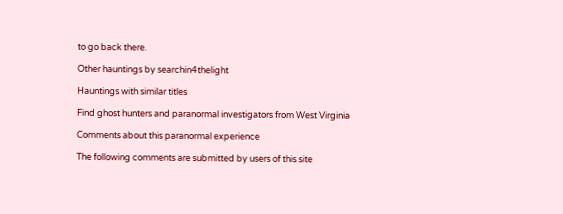to go back there.

Other hauntings by searchin4thelight

Hauntings with similar titles

Find ghost hunters and paranormal investigators from West Virginia

Comments about this paranormal experience

The following comments are submitted by users of this site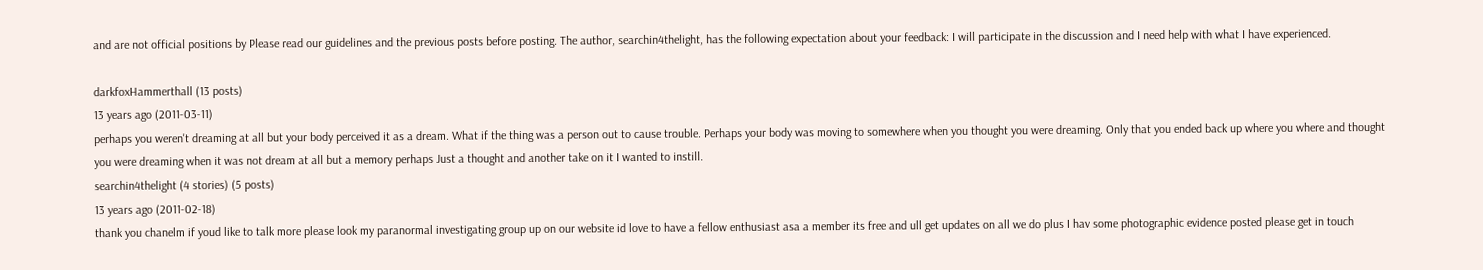and are not official positions by Please read our guidelines and the previous posts before posting. The author, searchin4thelight, has the following expectation about your feedback: I will participate in the discussion and I need help with what I have experienced.

darkfoxHammerthall (13 posts)
13 years ago (2011-03-11)
perhaps you weren't dreaming at all but your body perceived it as a dream. What if the thing was a person out to cause trouble. Perhaps your body was moving to somewhere when you thought you were dreaming. Only that you ended back up where you where and thought you were dreaming when it was not dream at all but a memory perhaps Just a thought and another take on it I wanted to instill.
searchin4thelight (4 stories) (5 posts)
13 years ago (2011-02-18)
thank you chanelm if youd like to talk more please look my paranormal investigating group up on our website id love to have a fellow enthusiast asa a member its free and ull get updates on all we do plus I hav some photographic evidence posted please get in touch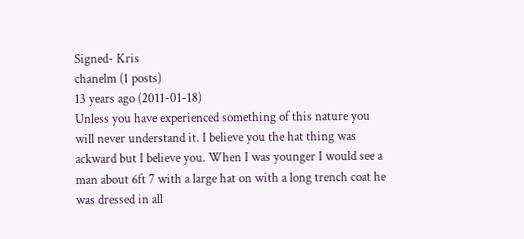Signed- Kris
chanelm (1 posts)
13 years ago (2011-01-18)
Unless you have experienced something of this nature you will never understand it. I believe you the hat thing was ackward but I believe you. When I was younger I would see a man about 6ft 7 with a large hat on with a long trench coat he was dressed in all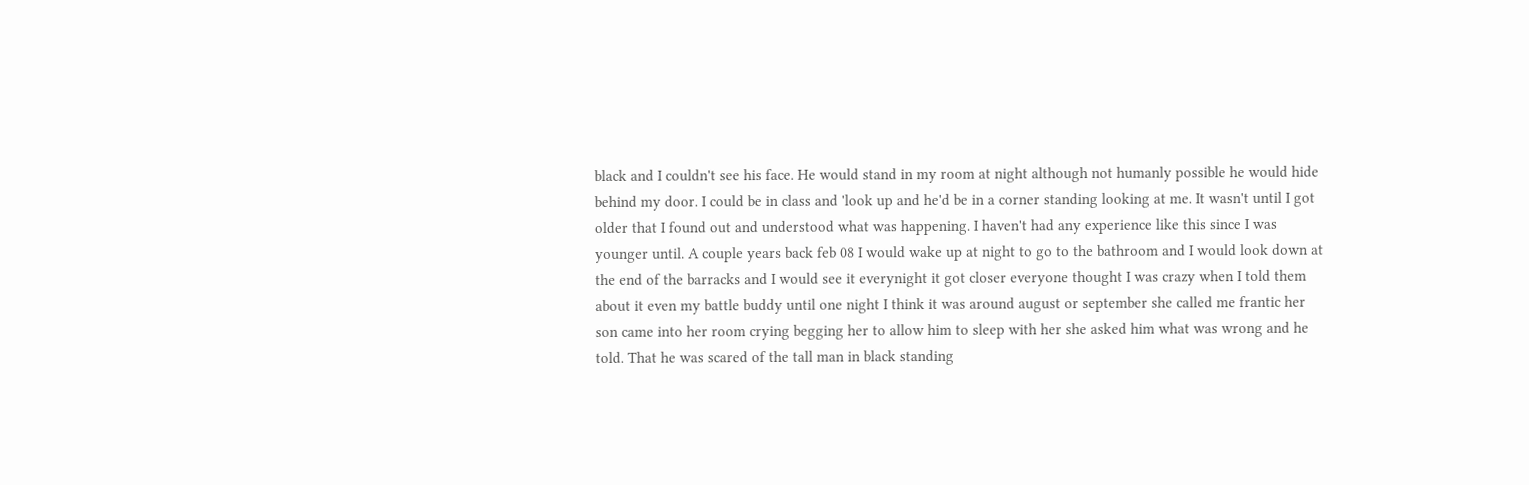black and I couldn't see his face. He would stand in my room at night although not humanly possible he would hide behind my door. I could be in class and 'look up and he'd be in a corner standing looking at me. It wasn't until I got older that I found out and understood what was happening. I haven't had any experience like this since I was younger until. A couple years back feb 08 I would wake up at night to go to the bathroom and I would look down at the end of the barracks and I would see it everynight it got closer everyone thought I was crazy when I told them about it even my battle buddy until one night I think it was around august or september she called me frantic her son came into her room crying begging her to allow him to sleep with her she asked him what was wrong and he told. That he was scared of the tall man in black standing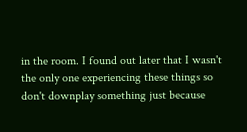in the room. I found out later that I wasn't the only one experiencing these things so don't downplay something just because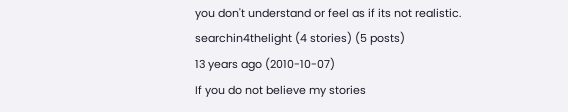you don't understand or feel as if its not realistic.
searchin4thelight (4 stories) (5 posts)
13 years ago (2010-10-07)
If you do not believe my stories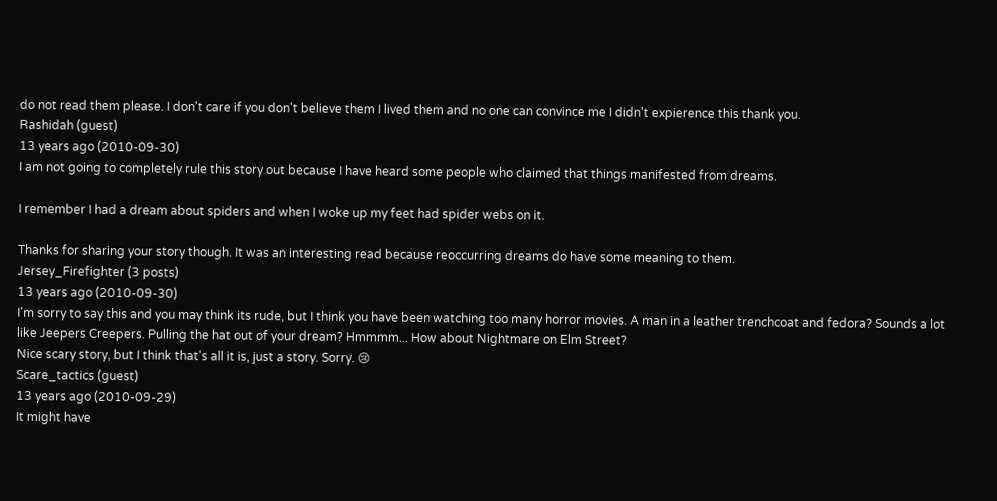do not read them please. I don't care if you don't believe them I lived them and no one can convince me I didn't expierence this thank you.
Rashidah (guest)
13 years ago (2010-09-30)
I am not going to completely rule this story out because I have heard some people who claimed that things manifested from dreams.

I remember I had a dream about spiders and when I woke up my feet had spider webs on it.

Thanks for sharing your story though. It was an interesting read because reoccurring dreams do have some meaning to them.
Jersey_Firefighter (3 posts)
13 years ago (2010-09-30)
I'm sorry to say this and you may think its rude, but I think you have been watching too many horror movies. A man in a leather trenchcoat and fedora? Sounds a lot like Jeepers Creepers. Pulling the hat out of your dream? Hmmmm... How about Nightmare on Elm Street?
Nice scary story, but I think that's all it is, just a story. Sorry. 😢
Scare_tactics (guest)
13 years ago (2010-09-29)
It might have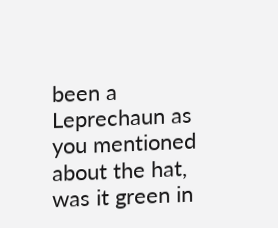been a Leprechaun as you mentioned about the hat, was it green in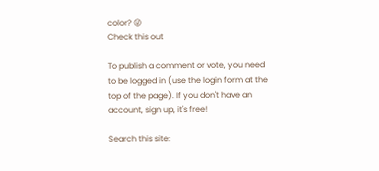color? 😜
Check this out

To publish a comment or vote, you need to be logged in (use the login form at the top of the page). If you don't have an account, sign up, it's free!

Search this site: